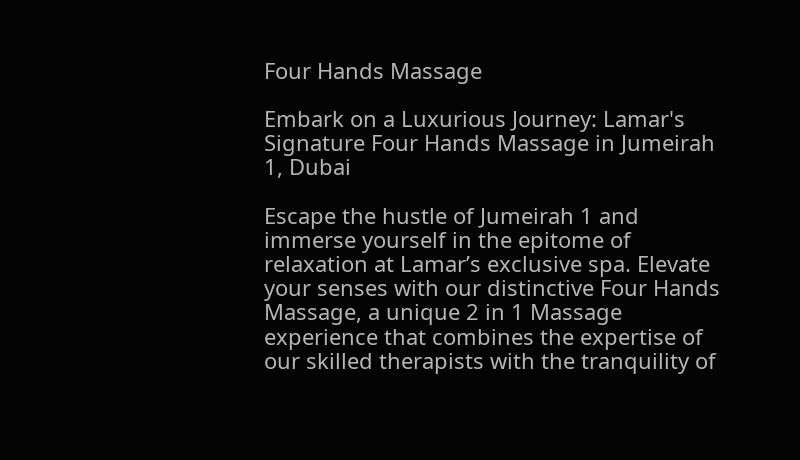Four Hands Massage

Embark on a Luxurious Journey: Lamar's Signature Four Hands Massage in Jumeirah 1, Dubai

Escape the hustle of Jumeirah 1 and immerse yourself in the epitome of relaxation at Lamar’s exclusive spa. Elevate your senses with our distinctive Four Hands Massage, a unique 2 in 1 Massage experience that combines the expertise of our skilled therapists with the tranquility of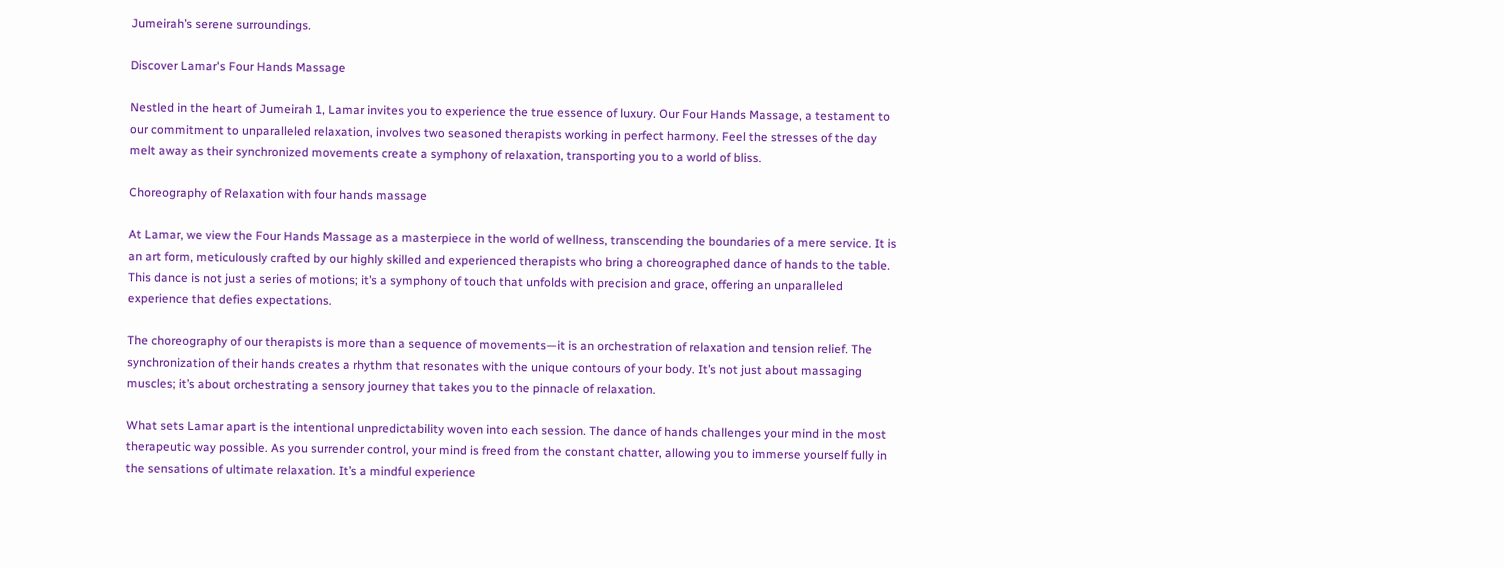Jumeirah’s serene surroundings.

Discover Lamar's Four Hands Massage

Nestled in the heart of Jumeirah 1, Lamar invites you to experience the true essence of luxury. Our Four Hands Massage, a testament to our commitment to unparalleled relaxation, involves two seasoned therapists working in perfect harmony. Feel the stresses of the day melt away as their synchronized movements create a symphony of relaxation, transporting you to a world of bliss.

Choreography of Relaxation with four hands massage

At Lamar, we view the Four Hands Massage as a masterpiece in the world of wellness, transcending the boundaries of a mere service. It is an art form, meticulously crafted by our highly skilled and experienced therapists who bring a choreographed dance of hands to the table. This dance is not just a series of motions; it’s a symphony of touch that unfolds with precision and grace, offering an unparalleled experience that defies expectations.

The choreography of our therapists is more than a sequence of movements—it is an orchestration of relaxation and tension relief. The synchronization of their hands creates a rhythm that resonates with the unique contours of your body. It’s not just about massaging muscles; it’s about orchestrating a sensory journey that takes you to the pinnacle of relaxation.

What sets Lamar apart is the intentional unpredictability woven into each session. The dance of hands challenges your mind in the most therapeutic way possible. As you surrender control, your mind is freed from the constant chatter, allowing you to immerse yourself fully in the sensations of ultimate relaxation. It’s a mindful experience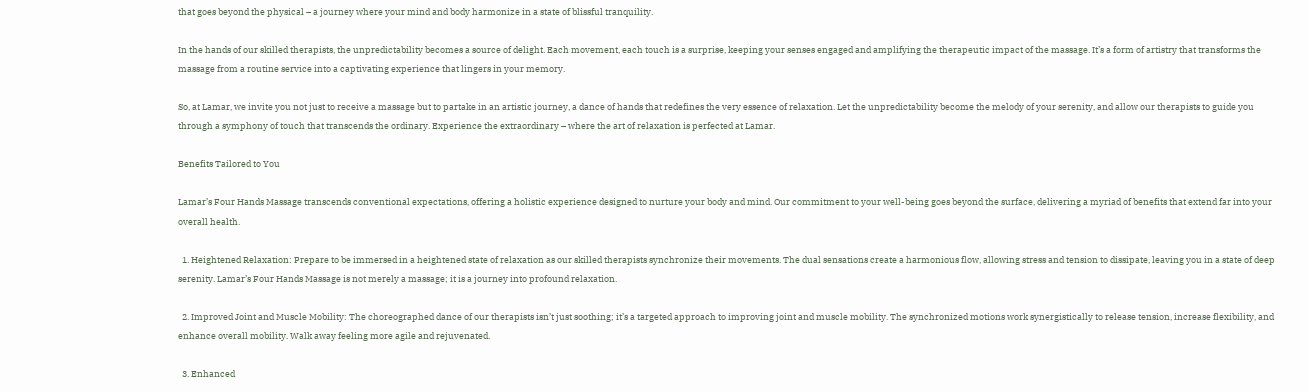that goes beyond the physical – a journey where your mind and body harmonize in a state of blissful tranquility.

In the hands of our skilled therapists, the unpredictability becomes a source of delight. Each movement, each touch is a surprise, keeping your senses engaged and amplifying the therapeutic impact of the massage. It’s a form of artistry that transforms the massage from a routine service into a captivating experience that lingers in your memory.

So, at Lamar, we invite you not just to receive a massage but to partake in an artistic journey, a dance of hands that redefines the very essence of relaxation. Let the unpredictability become the melody of your serenity, and allow our therapists to guide you through a symphony of touch that transcends the ordinary. Experience the extraordinary – where the art of relaxation is perfected at Lamar.

Benefits Tailored to You

Lamar’s Four Hands Massage transcends conventional expectations, offering a holistic experience designed to nurture your body and mind. Our commitment to your well-being goes beyond the surface, delivering a myriad of benefits that extend far into your overall health.

  1. Heightened Relaxation: Prepare to be immersed in a heightened state of relaxation as our skilled therapists synchronize their movements. The dual sensations create a harmonious flow, allowing stress and tension to dissipate, leaving you in a state of deep serenity. Lamar’s Four Hands Massage is not merely a massage; it is a journey into profound relaxation.

  2. Improved Joint and Muscle Mobility: The choreographed dance of our therapists isn’t just soothing; it’s a targeted approach to improving joint and muscle mobility. The synchronized motions work synergistically to release tension, increase flexibility, and enhance overall mobility. Walk away feeling more agile and rejuvenated.

  3. Enhanced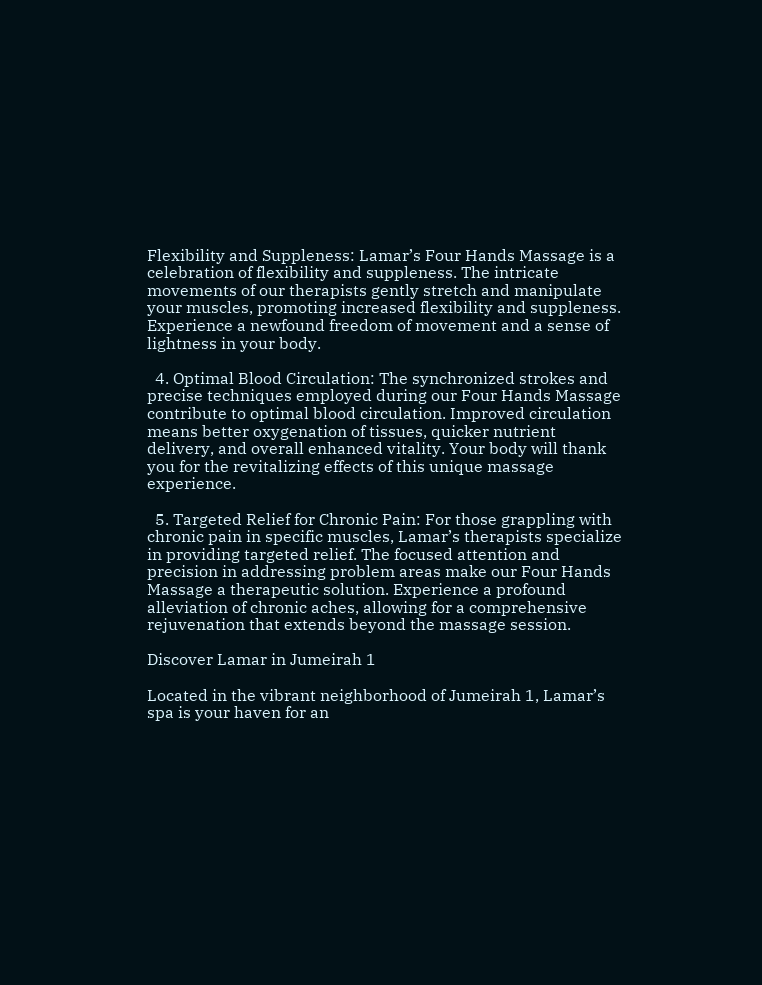Flexibility and Suppleness: Lamar’s Four Hands Massage is a celebration of flexibility and suppleness. The intricate movements of our therapists gently stretch and manipulate your muscles, promoting increased flexibility and suppleness. Experience a newfound freedom of movement and a sense of lightness in your body.

  4. Optimal Blood Circulation: The synchronized strokes and precise techniques employed during our Four Hands Massage contribute to optimal blood circulation. Improved circulation means better oxygenation of tissues, quicker nutrient delivery, and overall enhanced vitality. Your body will thank you for the revitalizing effects of this unique massage experience.

  5. Targeted Relief for Chronic Pain: For those grappling with chronic pain in specific muscles, Lamar’s therapists specialize in providing targeted relief. The focused attention and precision in addressing problem areas make our Four Hands Massage a therapeutic solution. Experience a profound alleviation of chronic aches, allowing for a comprehensive rejuvenation that extends beyond the massage session.

Discover Lamar in Jumeirah 1

Located in the vibrant neighborhood of Jumeirah 1, Lamar’s spa is your haven for an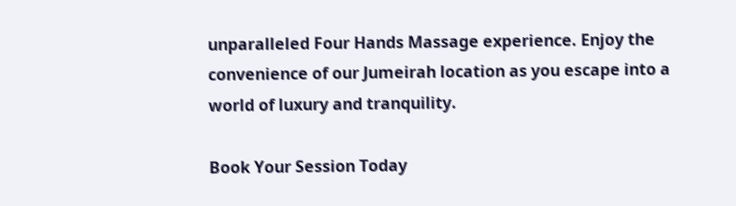unparalleled Four Hands Massage experience. Enjoy the convenience of our Jumeirah location as you escape into a world of luxury and tranquility.

Book Your Session Today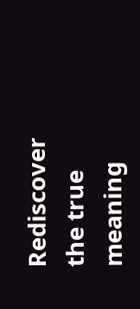Rediscover the true meaning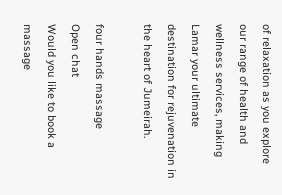of relaxation as you explore our range of health and wellness services, making Lamar your ultimate destination for rejuvenation in the heart of Jumeirah.

four hands massage
Open chat
Would you like to book a massage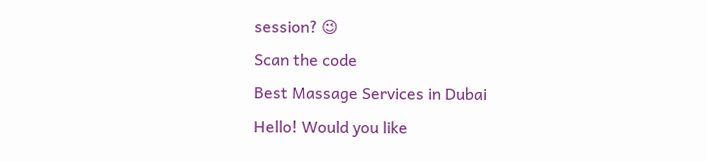session? 😉
Scan the code
Best Massage Services in Dubai
Hello! Would you like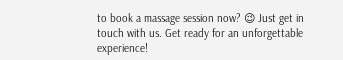to book a massage session now? 😉 Just get in touch with us. Get ready for an unforgettable experience!